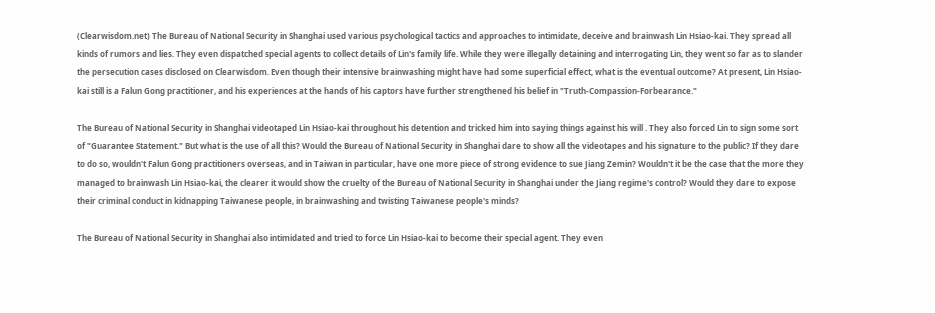(Clearwisdom.net) The Bureau of National Security in Shanghai used various psychological tactics and approaches to intimidate, deceive and brainwash Lin Hsiao-kai. They spread all kinds of rumors and lies. They even dispatched special agents to collect details of Lin's family life. While they were illegally detaining and interrogating Lin, they went so far as to slander the persecution cases disclosed on Clearwisdom. Even though their intensive brainwashing might have had some superficial effect, what is the eventual outcome? At present, Lin Hsiao-kai still is a Falun Gong practitioner, and his experiences at the hands of his captors have further strengthened his belief in "Truth-Compassion-Forbearance."

The Bureau of National Security in Shanghai videotaped Lin Hsiao-kai throughout his detention and tricked him into saying things against his will . They also forced Lin to sign some sort of "Guarantee Statement." But what is the use of all this? Would the Bureau of National Security in Shanghai dare to show all the videotapes and his signature to the public? If they dare to do so, wouldn't Falun Gong practitioners overseas, and in Taiwan in particular, have one more piece of strong evidence to sue Jiang Zemin? Wouldn't it be the case that the more they managed to brainwash Lin Hsiao-kai, the clearer it would show the cruelty of the Bureau of National Security in Shanghai under the Jiang regime's control? Would they dare to expose their criminal conduct in kidnapping Taiwanese people, in brainwashing and twisting Taiwanese people's minds?

The Bureau of National Security in Shanghai also intimidated and tried to force Lin Hsiao-kai to become their special agent. They even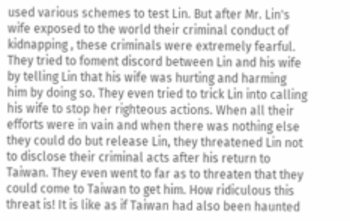used various schemes to test Lin. But after Mr. Lin's wife exposed to the world their criminal conduct of kidnapping , these criminals were extremely fearful. They tried to foment discord between Lin and his wife by telling Lin that his wife was hurting and harming him by doing so. They even tried to trick Lin into calling his wife to stop her righteous actions. When all their efforts were in vain and when there was nothing else they could do but release Lin, they threatened Lin not to disclose their criminal acts after his return to Taiwan. They even went to far as to threaten that they could come to Taiwan to get him. How ridiculous this threat is! It is like as if Taiwan had also been haunted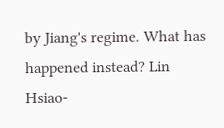by Jiang's regime. What has happened instead? Lin Hsiao-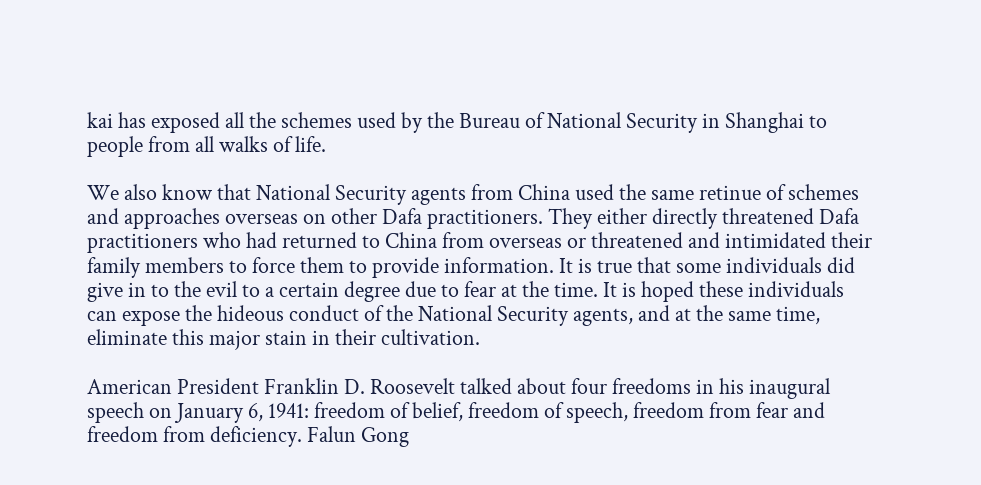kai has exposed all the schemes used by the Bureau of National Security in Shanghai to people from all walks of life.

We also know that National Security agents from China used the same retinue of schemes and approaches overseas on other Dafa practitioners. They either directly threatened Dafa practitioners who had returned to China from overseas or threatened and intimidated their family members to force them to provide information. It is true that some individuals did give in to the evil to a certain degree due to fear at the time. It is hoped these individuals can expose the hideous conduct of the National Security agents, and at the same time, eliminate this major stain in their cultivation.

American President Franklin D. Roosevelt talked about four freedoms in his inaugural speech on January 6, 1941: freedom of belief, freedom of speech, freedom from fear and freedom from deficiency. Falun Gong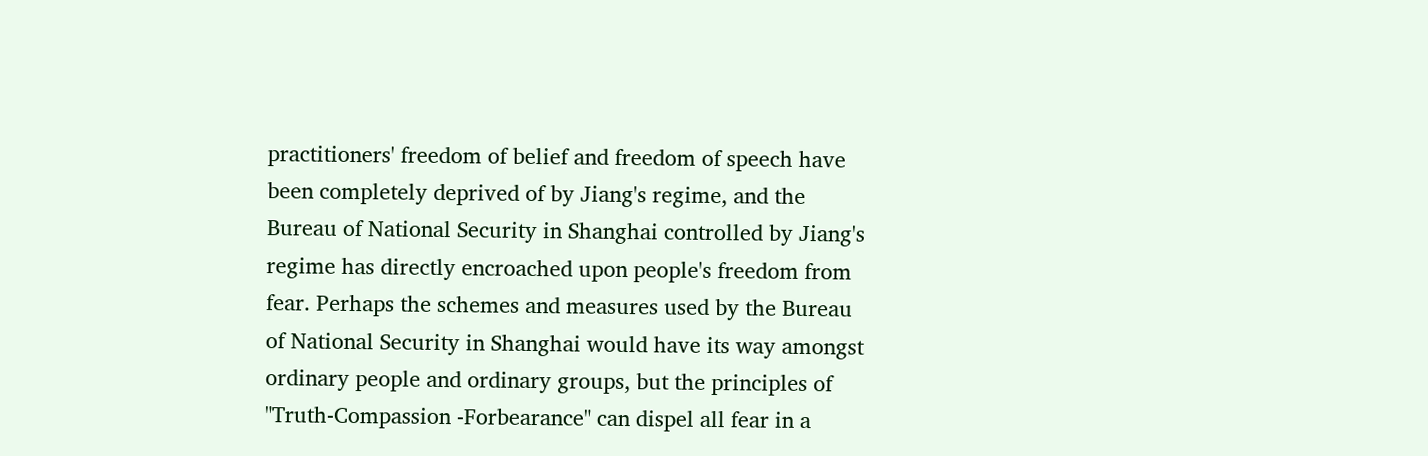practitioners' freedom of belief and freedom of speech have been completely deprived of by Jiang's regime, and the Bureau of National Security in Shanghai controlled by Jiang's regime has directly encroached upon people's freedom from fear. Perhaps the schemes and measures used by the Bureau of National Security in Shanghai would have its way amongst ordinary people and ordinary groups, but the principles of "Truth-Compassion -Forbearance" can dispel all fear in a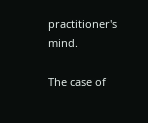practitioner's mind.

The case of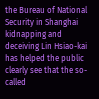the Bureau of National Security in Shanghai kidnapping and deceiving Lin Hsiao-kai has helped the public clearly see that the so-called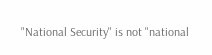"National Security" is not "national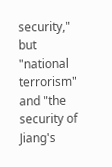security," but "national terrorism" and "the security of Jiang's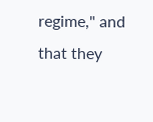regime," and that they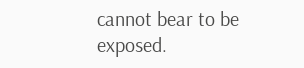cannot bear to be exposed.